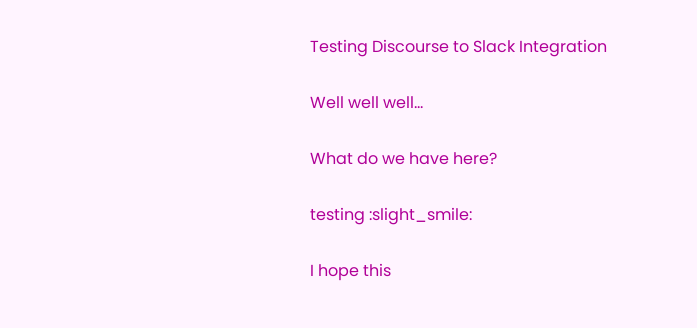Testing Discourse to Slack Integration

Well well well…

What do we have here?

testing :slight_smile:

I hope this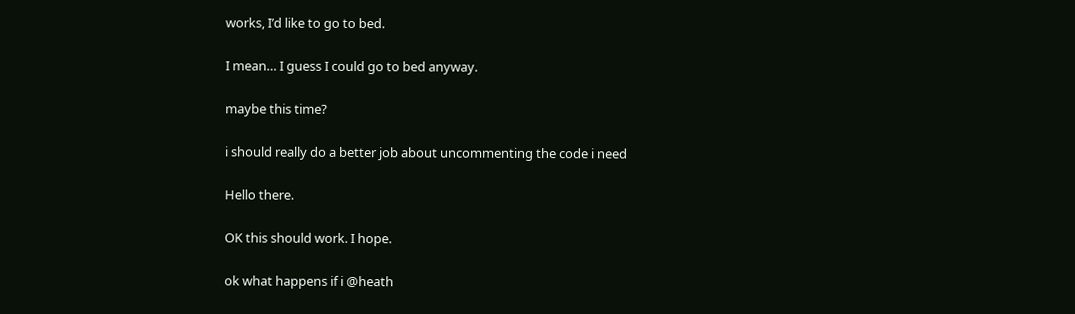works, I’d like to go to bed.

I mean… I guess I could go to bed anyway.

maybe this time?

i should really do a better job about uncommenting the code i need

Hello there.

OK this should work. I hope.

ok what happens if i @heath